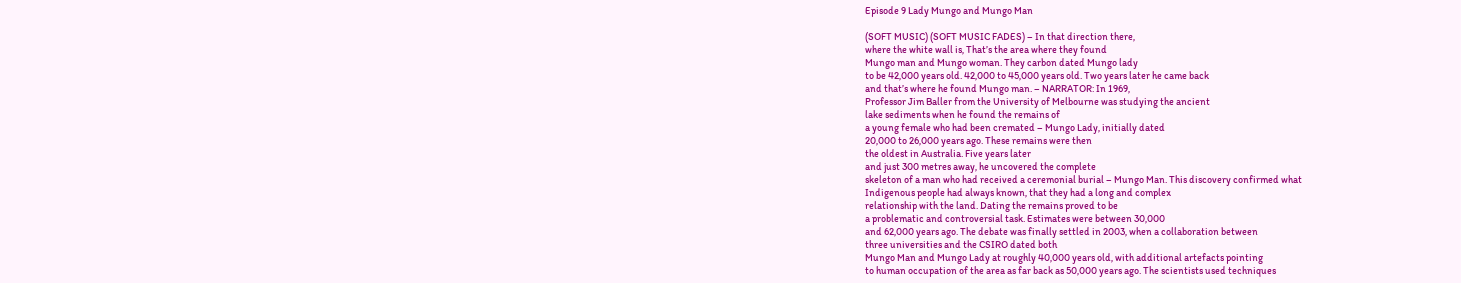Episode 9 Lady Mungo and Mungo Man

(SOFT MUSIC) (SOFT MUSIC FADES) – In that direction there,
where the white wall is, That’s the area where they found
Mungo man and Mungo woman. They carbon dated Mungo lady
to be 42,000 years old. 42,000 to 45,000 years old. Two years later he came back
and that’s where he found Mungo man. – NARRATOR: In 1969,
Professor Jim Baller from the University of Melbourne was studying the ancient
lake sediments when he found the remains of
a young female who had been cremated – Mungo Lady, initially dated
20,000 to 26,000 years ago. These remains were then
the oldest in Australia. Five years later
and just 300 metres away, he uncovered the complete
skeleton of a man who had received a ceremonial burial – Mungo Man. This discovery confirmed what
Indigenous people had always known, that they had a long and complex
relationship with the land. Dating the remains proved to be
a problematic and controversial task. Estimates were between 30,000
and 62,000 years ago. The debate was finally settled in 2003, when a collaboration between
three universities and the CSIRO dated both
Mungo Man and Mungo Lady at roughly 40,000 years old, with additional artefacts pointing
to human occupation of the area as far back as 50,000 years ago. The scientists used techniques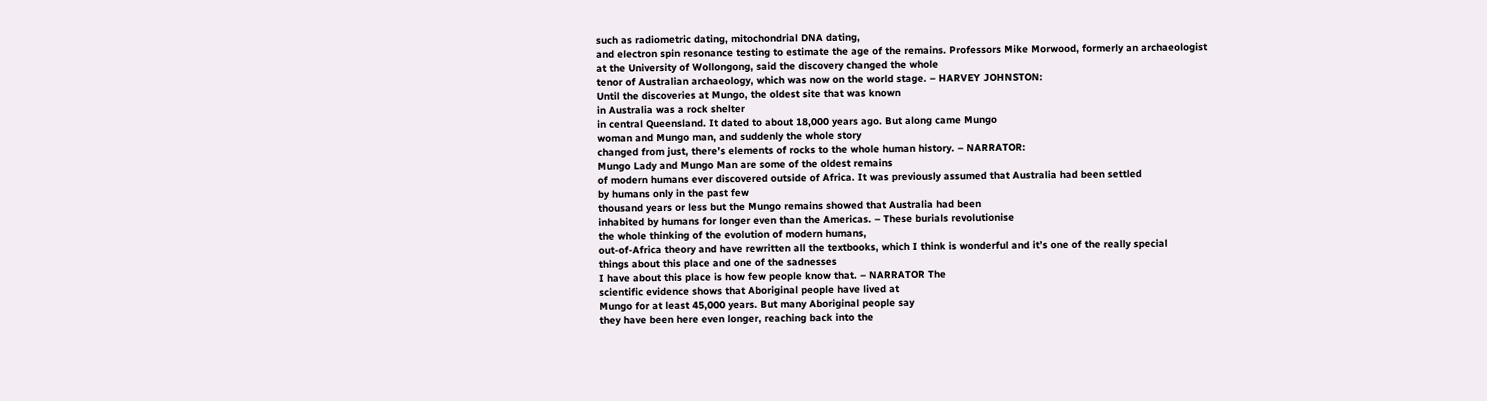such as radiometric dating, mitochondrial DNA dating,
and electron spin resonance testing to estimate the age of the remains. Professors Mike Morwood, formerly an archaeologist
at the University of Wollongong, said the discovery changed the whole
tenor of Australian archaeology, which was now on the world stage. – HARVEY JOHNSTON:
Until the discoveries at Mungo, the oldest site that was known
in Australia was a rock shelter
in central Queensland. It dated to about 18,000 years ago. But along came Mungo
woman and Mungo man, and suddenly the whole story
changed from just, there’s elements of rocks to the whole human history. – NARRATOR:
Mungo Lady and Mungo Man are some of the oldest remains
of modern humans ever discovered outside of Africa. It was previously assumed that Australia had been settled
by humans only in the past few
thousand years or less but the Mungo remains showed that Australia had been
inhabited by humans for longer even than the Americas. – These burials revolutionise
the whole thinking of the evolution of modern humans,
out-of-Africa theory and have rewritten all the textbooks, which I think is wonderful and it’s one of the really special
things about this place and one of the sadnesses
I have about this place is how few people know that. – NARRATOR The
scientific evidence shows that Aboriginal people have lived at
Mungo for at least 45,000 years. But many Aboriginal people say
they have been here even longer, reaching back into the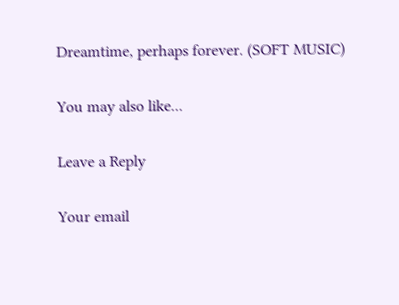Dreamtime, perhaps forever. (SOFT MUSIC)

You may also like...

Leave a Reply

Your email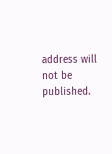address will not be published.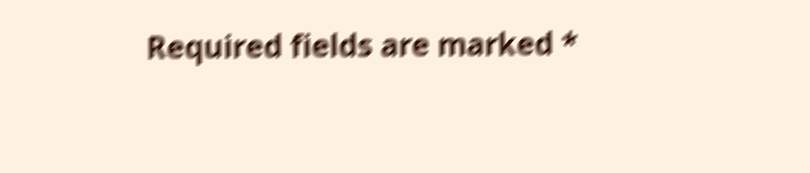Required fields are marked *